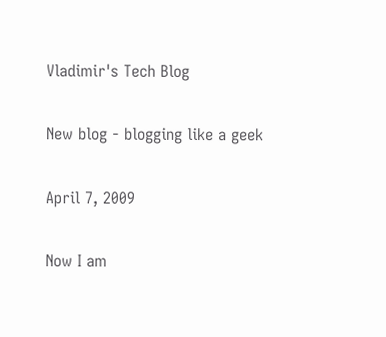Vladimir's Tech Blog

New blog - blogging like a geek

April 7, 2009

Now I am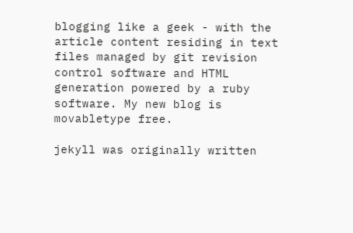blogging like a geek - with the article content residing in text files managed by git revision control software and HTML generation powered by a ruby software. My new blog is movabletype free.

jekyll was originally written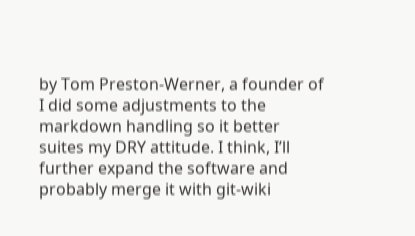by Tom Preston-Werner, a founder of I did some adjustments to the markdown handling so it better suites my DRY attitude. I think, I’ll further expand the software and probably merge it with git-wiki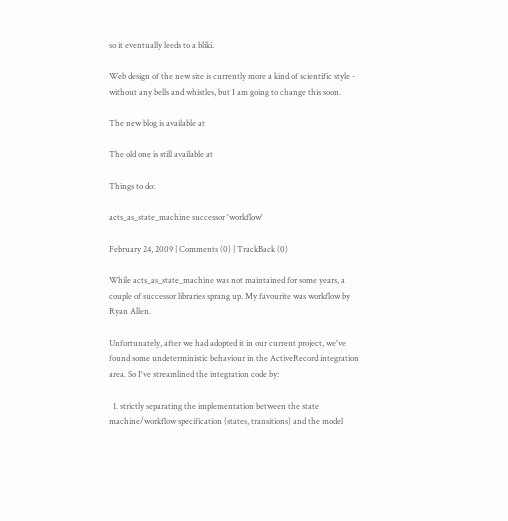so it eventually leeds to a bliki.

Web design of the new site is currently more a kind of scientific style - without any bells and whistles, but I am going to change this soon.

The new blog is available at

The old one is still available at

Things to do:

acts_as_state_machine successor 'workflow'

February 24, 2009 | Comments (0) | TrackBack (0)

While acts_as_state_machine was not maintained for some years, a couple of successor libraries sprang up. My favourite was workflow by Ryan Allen.

Unfortunately, after we had adopted it in our current project, we've found some undeterministic behaviour in the ActiveRecord integration area. So I've streamlined the integration code by:

  1. strictly separating the implementation between the state machine/workflow specification (states, transitions) and the model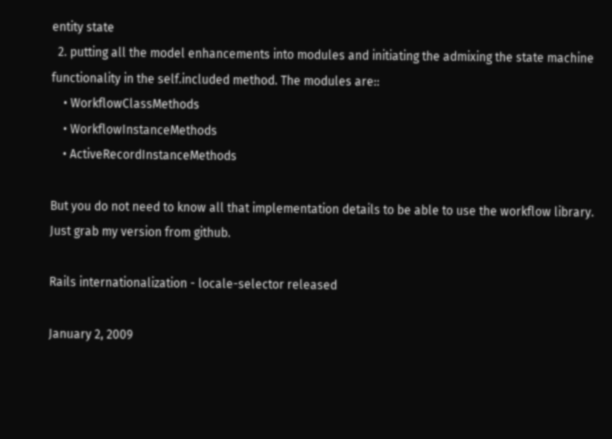entity state
  2. putting all the model enhancements into modules and initiating the admixing the state machine functionality in the self.included method. The modules are::
    • WorkflowClassMethods
    • WorkflowInstanceMethods
    • ActiveRecordInstanceMethods

But you do not need to know all that implementation details to be able to use the workflow library. Just grab my version from github.

Rails internationalization - locale-selector released

January 2, 2009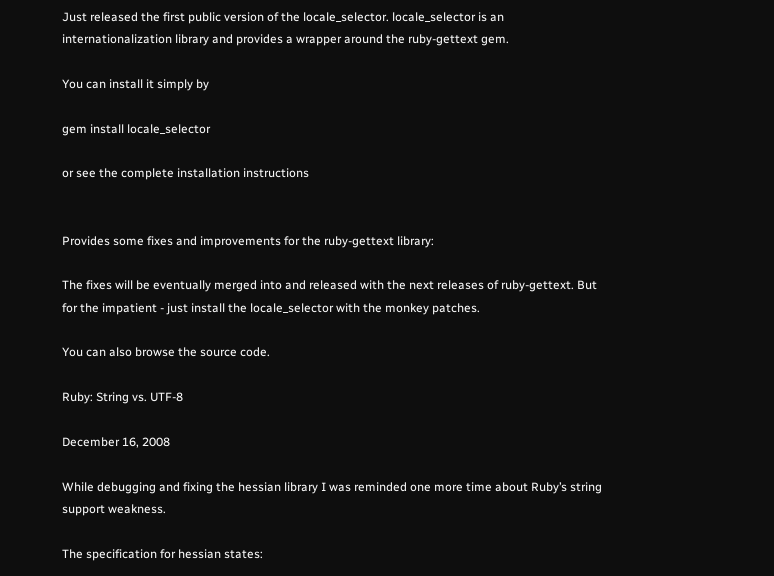Just released the first public version of the locale_selector. locale_selector is an internationalization library and provides a wrapper around the ruby-gettext gem.

You can install it simply by

gem install locale_selector

or see the complete installation instructions


Provides some fixes and improvements for the ruby-gettext library:

The fixes will be eventually merged into and released with the next releases of ruby-gettext. But for the impatient - just install the locale_selector with the monkey patches.

You can also browse the source code.

Ruby: String vs. UTF-8

December 16, 2008

While debugging and fixing the hessian library I was reminded one more time about Ruby’s string support weakness.

The specification for hessian states: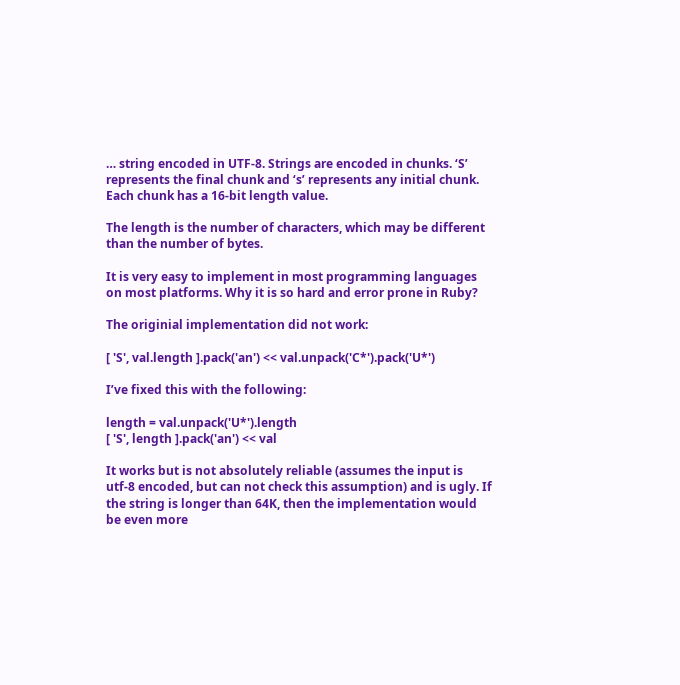… string encoded in UTF-8. Strings are encoded in chunks. ‘S’ represents the final chunk and ‘s’ represents any initial chunk. Each chunk has a 16-bit length value.

The length is the number of characters, which may be different than the number of bytes.

It is very easy to implement in most programming languages on most platforms. Why it is so hard and error prone in Ruby?

The originial implementation did not work:

[ 'S', val.length ].pack('an') << val.unpack('C*').pack('U*')

I’ve fixed this with the following:

length = val.unpack('U*').length
[ 'S', length ].pack('an') << val

It works but is not absolutely reliable (assumes the input is utf-8 encoded, but can not check this assumption) and is ugly. If the string is longer than 64K, then the implementation would be even more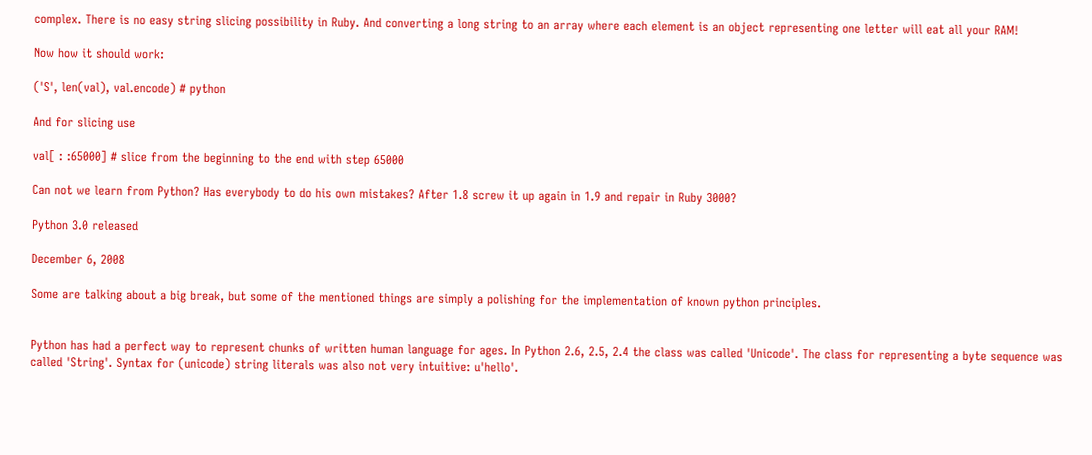complex. There is no easy string slicing possibility in Ruby. And converting a long string to an array where each element is an object representing one letter will eat all your RAM!

Now how it should work:

('S', len(val), val.encode) # python

And for slicing use

val[ : :65000] # slice from the beginning to the end with step 65000

Can not we learn from Python? Has everybody to do his own mistakes? After 1.8 screw it up again in 1.9 and repair in Ruby 3000?

Python 3.0 released

December 6, 2008

Some are talking about a big break, but some of the mentioned things are simply a polishing for the implementation of known python principles.


Python has had a perfect way to represent chunks of written human language for ages. In Python 2.6, 2.5, 2.4 the class was called 'Unicode'. The class for representing a byte sequence was called 'String'. Syntax for (unicode) string literals was also not very intuitive: u'hello'.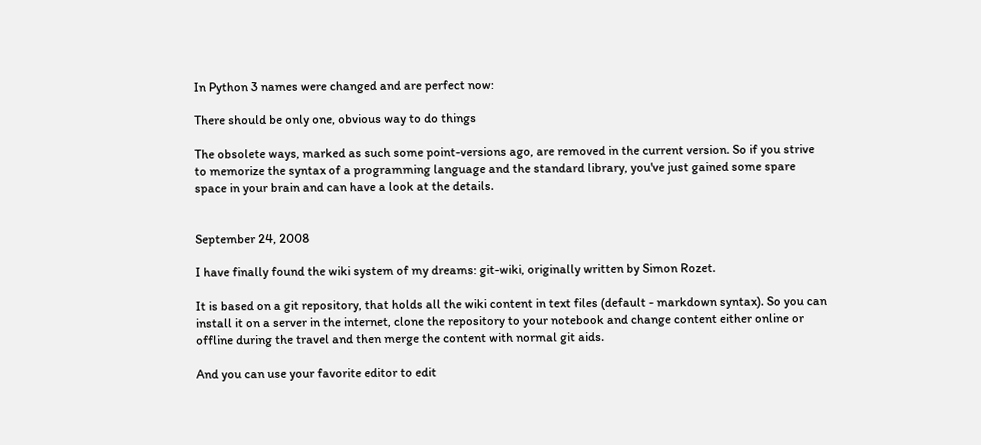In Python 3 names were changed and are perfect now:

There should be only one, obvious way to do things

The obsolete ways, marked as such some point-versions ago, are removed in the current version. So if you strive to memorize the syntax of a programming language and the standard library, you've just gained some spare space in your brain and can have a look at the details.


September 24, 2008

I have finally found the wiki system of my dreams: git-wiki, originally written by Simon Rozet.

It is based on a git repository, that holds all the wiki content in text files (default - markdown syntax). So you can install it on a server in the internet, clone the repository to your notebook and change content either online or offline during the travel and then merge the content with normal git aids.

And you can use your favorite editor to edit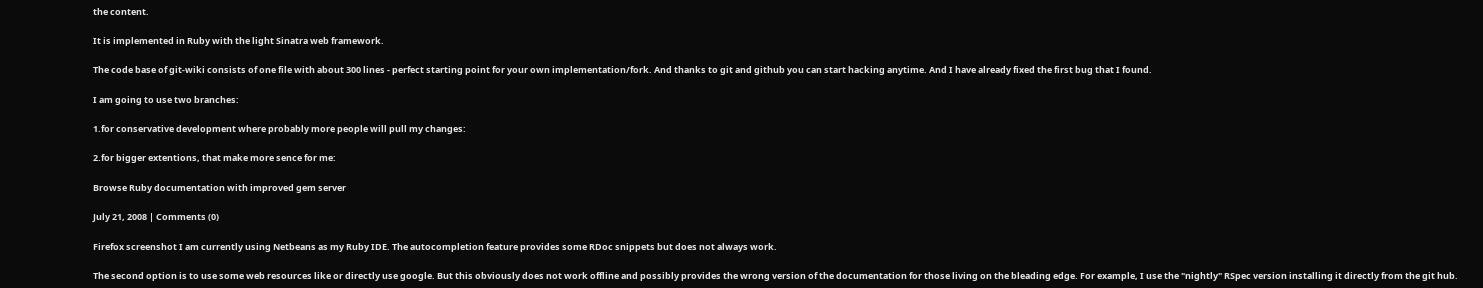the content.

It is implemented in Ruby with the light Sinatra web framework.

The code base of git-wiki consists of one file with about 300 lines - perfect starting point for your own implementation/fork. And thanks to git and github you can start hacking anytime. And I have already fixed the first bug that I found.

I am going to use two branches:

1.for conservative development where probably more people will pull my changes:

2.for bigger extentions, that make more sence for me:

Browse Ruby documentation with improved gem server

July 21, 2008 | Comments (0)

Firefox screenshot I am currently using Netbeans as my Ruby IDE. The autocompletion feature provides some RDoc snippets but does not always work.

The second option is to use some web resources like or directly use google. But this obviously does not work offline and possibly provides the wrong version of the documentation for those living on the bleading edge. For example, I use the "nightly" RSpec version installing it directly from the git hub.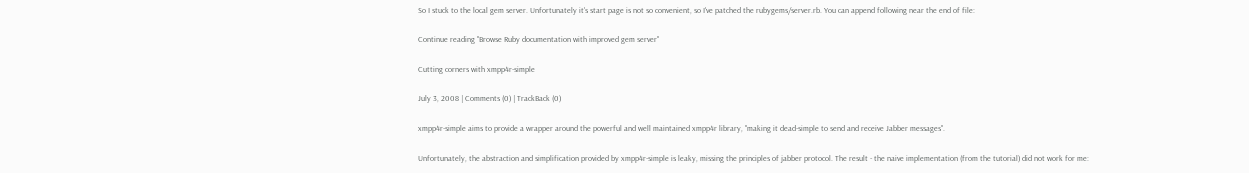So I stuck to the local gem server. Unfortunately it's start page is not so convenient, so I've patched the rubygems/server.rb. You can append following near the end of file:

Continue reading "Browse Ruby documentation with improved gem server"

Cutting corners with xmpp4r-simple

July 3, 2008 | Comments (0) | TrackBack (0)

xmpp4r-simple aims to provide a wrapper around the powerful and well maintained xmpp4r library, "making it dead-simple to send and receive Jabber messages".

Unfortunately, the abstraction and simplification provided by xmpp4r-simple is leaky, missing the principles of jabber protocol. The result - the naive implementation (from the tutorial) did not work for me: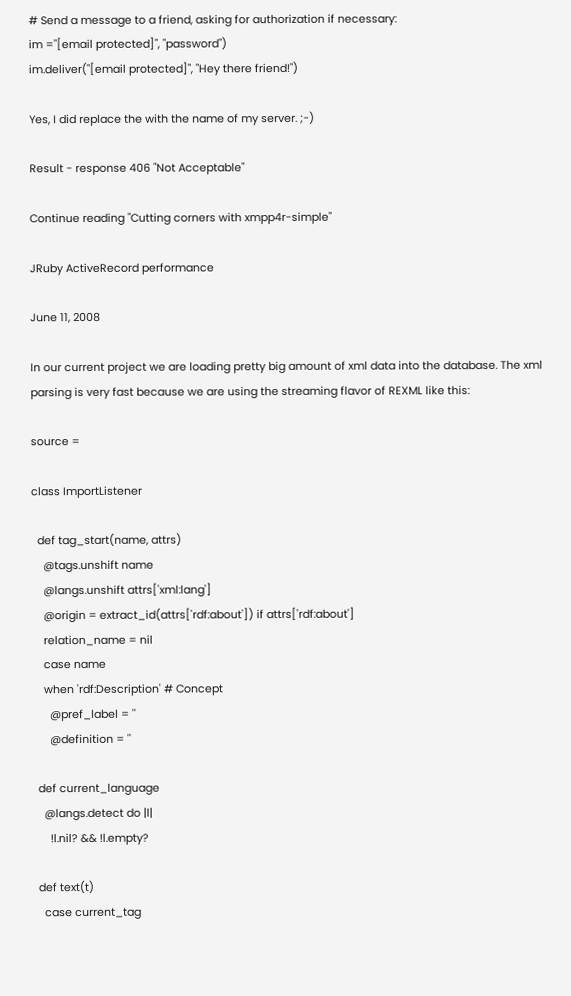# Send a message to a friend, asking for authorization if necessary:
im ="[email protected]", "password")
im.deliver("[email protected]", "Hey there friend!")

Yes, I did replace the with the name of my server. ;-)

Result - response 406 "Not Acceptable"

Continue reading "Cutting corners with xmpp4r-simple"

JRuby ActiveRecord performance

June 11, 2008

In our current project we are loading pretty big amount of xml data into the database. The xml parsing is very fast because we are using the streaming flavor of REXML like this:

source =

class ImportListener

  def tag_start(name, attrs)
    @tags.unshift name
    @langs.unshift attrs['xml:lang']
    @origin = extract_id(attrs['rdf:about']) if attrs['rdf:about']
    relation_name = nil
    case name
    when 'rdf:Description' # Concept
      @pref_label = ''
      @definition = ''

  def current_language
    @langs.detect do |l|
      !l.nil? && !l.empty?

  def text(t)
    case current_tag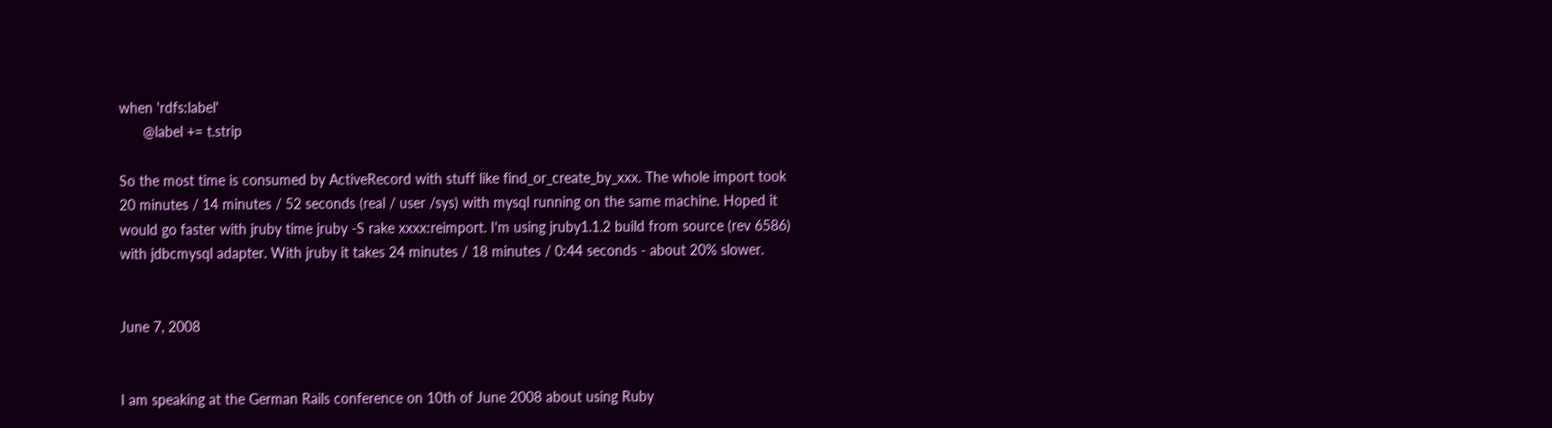when 'rdfs:label'
      @label += t.strip

So the most time is consumed by ActiveRecord with stuff like find_or_create_by_xxx. The whole import took 20 minutes / 14 minutes / 52 seconds (real / user /sys) with mysql running on the same machine. Hoped it would go faster with jruby time jruby -S rake xxxx:reimport. I'm using jruby1.1.2 build from source (rev 6586) with jdbcmysql adapter. With jruby it takes 24 minutes / 18 minutes / 0:44 seconds - about 20% slower.


June 7, 2008


I am speaking at the German Rails conference on 10th of June 2008 about using Ruby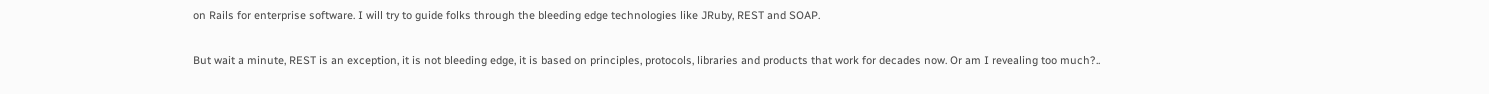on Rails for enterprise software. I will try to guide folks through the bleeding edge technologies like JRuby, REST and SOAP.

But wait a minute, REST is an exception, it is not bleeding edge, it is based on principles, protocols, libraries and products that work for decades now. Or am I revealing too much?..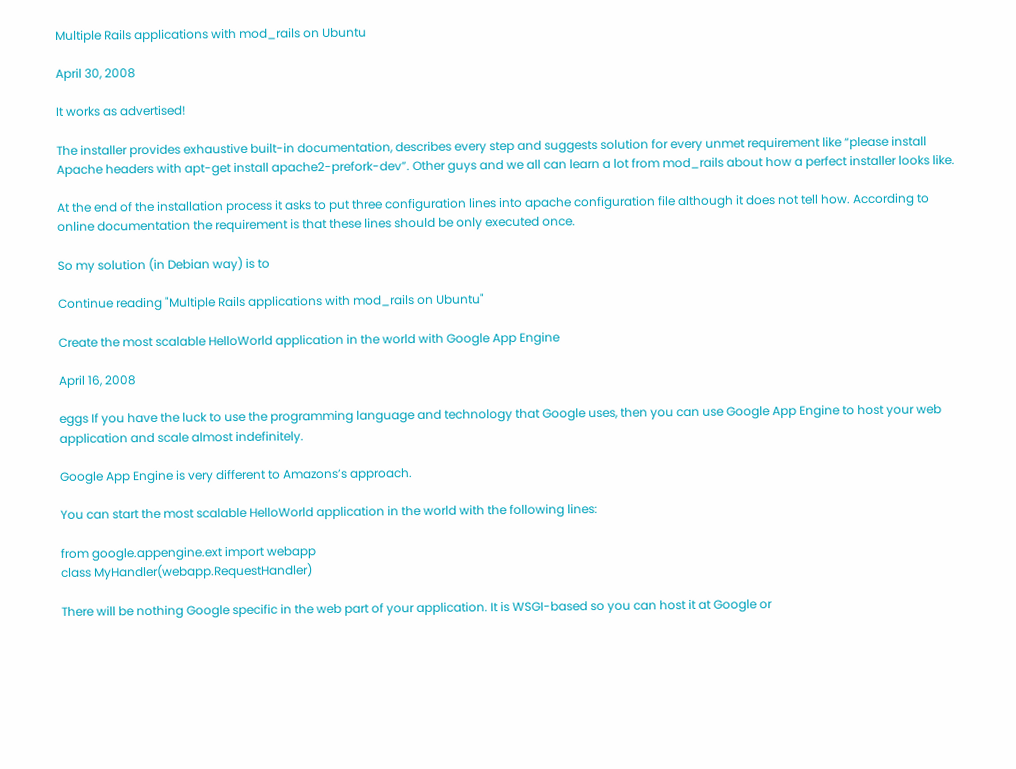Multiple Rails applications with mod_rails on Ubuntu

April 30, 2008

It works as advertised!

The installer provides exhaustive built-in documentation, describes every step and suggests solution for every unmet requirement like “please install Apache headers with apt-get install apache2-prefork-dev”. Other guys and we all can learn a lot from mod_rails about how a perfect installer looks like.

At the end of the installation process it asks to put three configuration lines into apache configuration file although it does not tell how. According to online documentation the requirement is that these lines should be only executed once.

So my solution (in Debian way) is to

Continue reading "Multiple Rails applications with mod_rails on Ubuntu"

Create the most scalable HelloWorld application in the world with Google App Engine

April 16, 2008

eggs If you have the luck to use the programming language and technology that Google uses, then you can use Google App Engine to host your web application and scale almost indefinitely.

Google App Engine is very different to Amazons’s approach.

You can start the most scalable HelloWorld application in the world with the following lines:

from google.appengine.ext import webapp
class MyHandler(webapp.RequestHandler)

There will be nothing Google specific in the web part of your application. It is WSGI-based so you can host it at Google or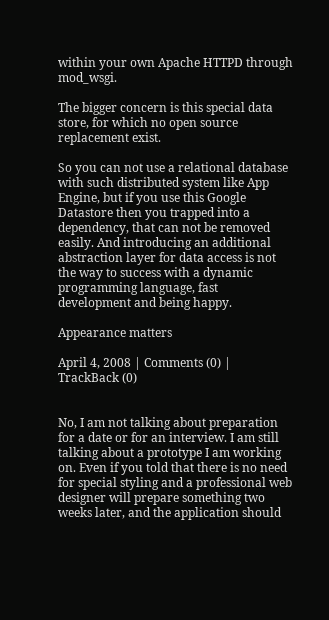within your own Apache HTTPD through mod_wsgi.

The bigger concern is this special data store, for which no open source replacement exist.

So you can not use a relational database with such distributed system like App Engine, but if you use this Google Datastore then you trapped into a dependency, that can not be removed easily. And introducing an additional abstraction layer for data access is not the way to success with a dynamic programming language, fast development and being happy.

Appearance matters

April 4, 2008 | Comments (0) | TrackBack (0)


No, I am not talking about preparation for a date or for an interview. I am still talking about a prototype I am working on. Even if you told that there is no need for special styling and a professional web designer will prepare something two weeks later, and the application should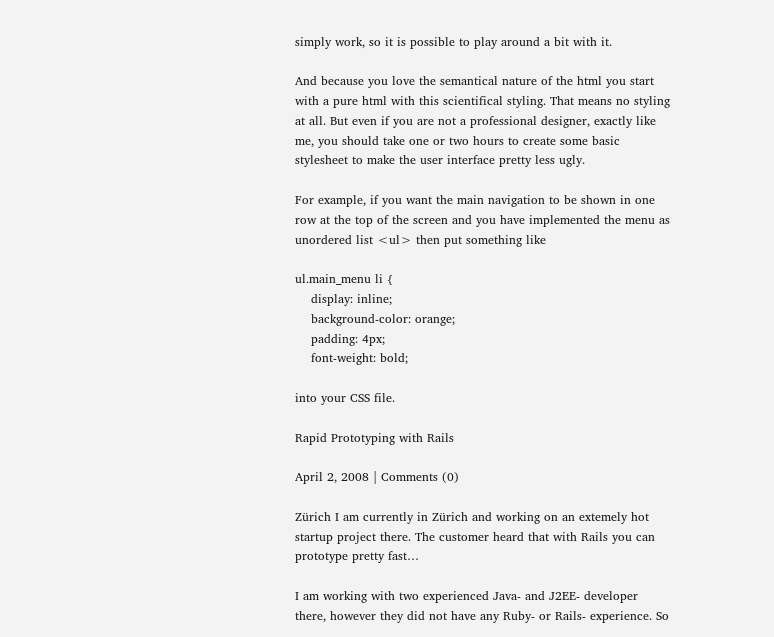simply work, so it is possible to play around a bit with it.

And because you love the semantical nature of the html you start with a pure html with this scientifical styling. That means no styling at all. But even if you are not a professional designer, exactly like me, you should take one or two hours to create some basic stylesheet to make the user interface pretty less ugly.

For example, if you want the main navigation to be shown in one row at the top of the screen and you have implemented the menu as unordered list <ul> then put something like

ul.main_menu li {
    display: inline;
    background-color: orange;
    padding: 4px;
    font-weight: bold;

into your CSS file.

Rapid Prototyping with Rails

April 2, 2008 | Comments (0)

Zürich I am currently in Zürich and working on an extemely hot startup project there. The customer heard that with Rails you can prototype pretty fast…

I am working with two experienced Java- and J2EE- developer there, however they did not have any Ruby- or Rails- experience. So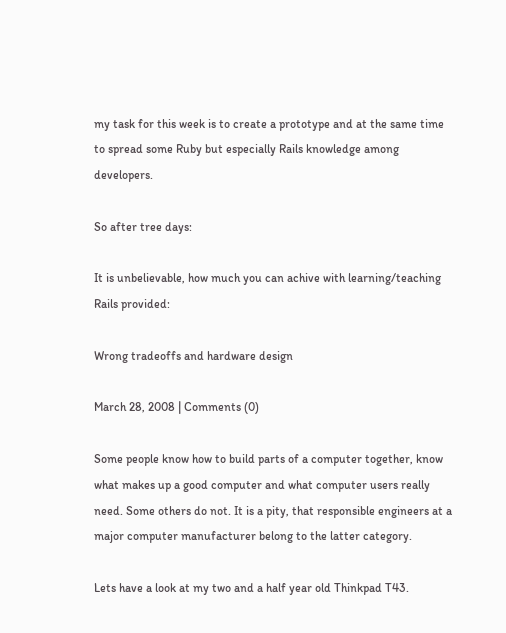my task for this week is to create a prototype and at the same time to spread some Ruby but especially Rails knowledge among developers.

So after tree days:

It is unbelievable, how much you can achive with learning/teaching Rails provided:

Wrong tradeoffs and hardware design

March 28, 2008 | Comments (0)

Some people know how to build parts of a computer together, know what makes up a good computer and what computer users really need. Some others do not. It is a pity, that responsible engineers at a major computer manufacturer belong to the latter category.

Lets have a look at my two and a half year old Thinkpad T43.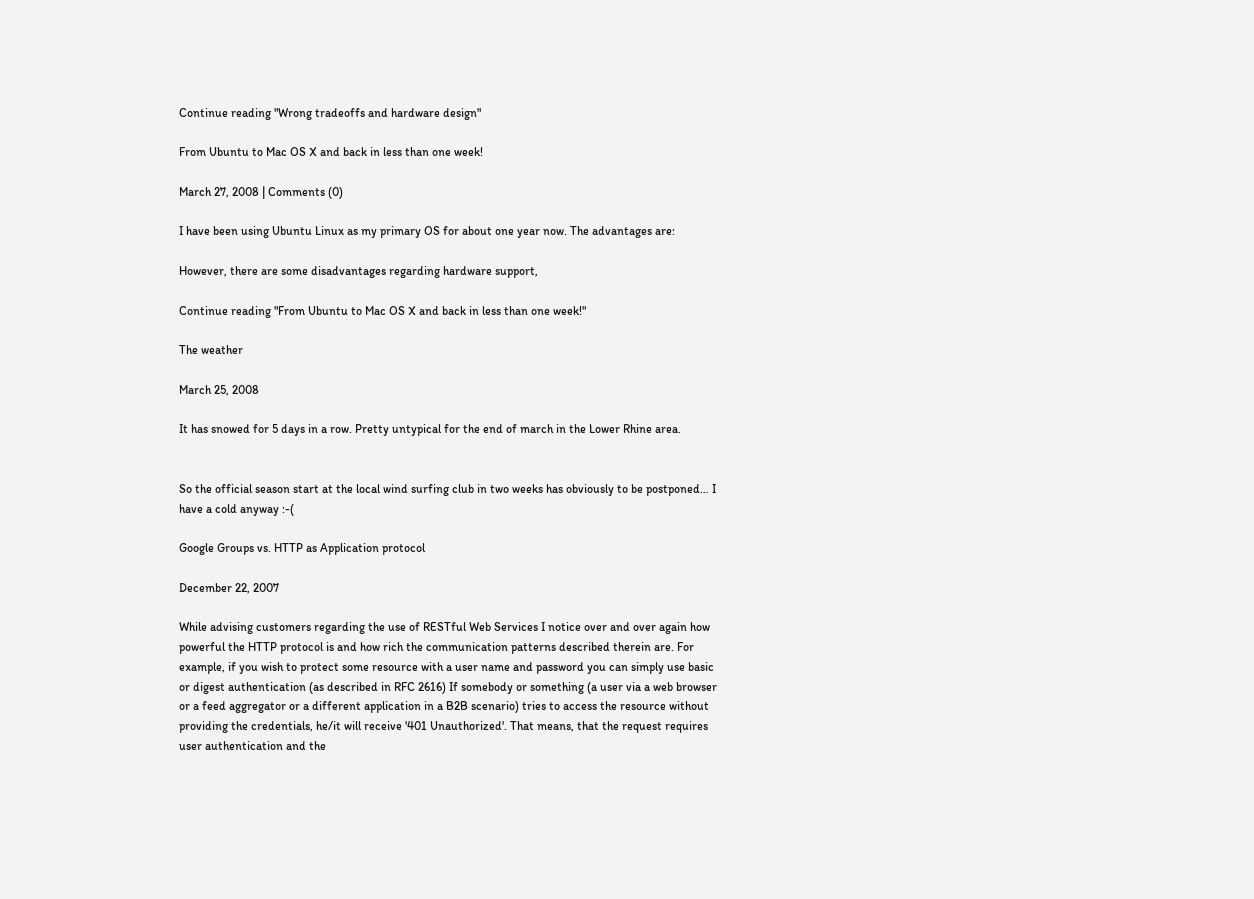Continue reading "Wrong tradeoffs and hardware design"

From Ubuntu to Mac OS X and back in less than one week!

March 27, 2008 | Comments (0)

I have been using Ubuntu Linux as my primary OS for about one year now. The advantages are:

However, there are some disadvantages regarding hardware support,

Continue reading "From Ubuntu to Mac OS X and back in less than one week!"

The weather

March 25, 2008

It has snowed for 5 days in a row. Pretty untypical for the end of march in the Lower Rhine area.


So the official season start at the local wind surfing club in two weeks has obviously to be postponed… I have a cold anyway :-(

Google Groups vs. HTTP as Application protocol

December 22, 2007

While advising customers regarding the use of RESTful Web Services I notice over and over again how powerful the HTTP protocol is and how rich the communication patterns described therein are. For example, if you wish to protect some resource with a user name and password you can simply use basic or digest authentication (as described in RFC 2616) If somebody or something (a user via a web browser or a feed aggregator or a different application in a B2B scenario) tries to access the resource without providing the credentials, he/it will receive '401 Unauthorized'. That means, that the request requires user authentication and the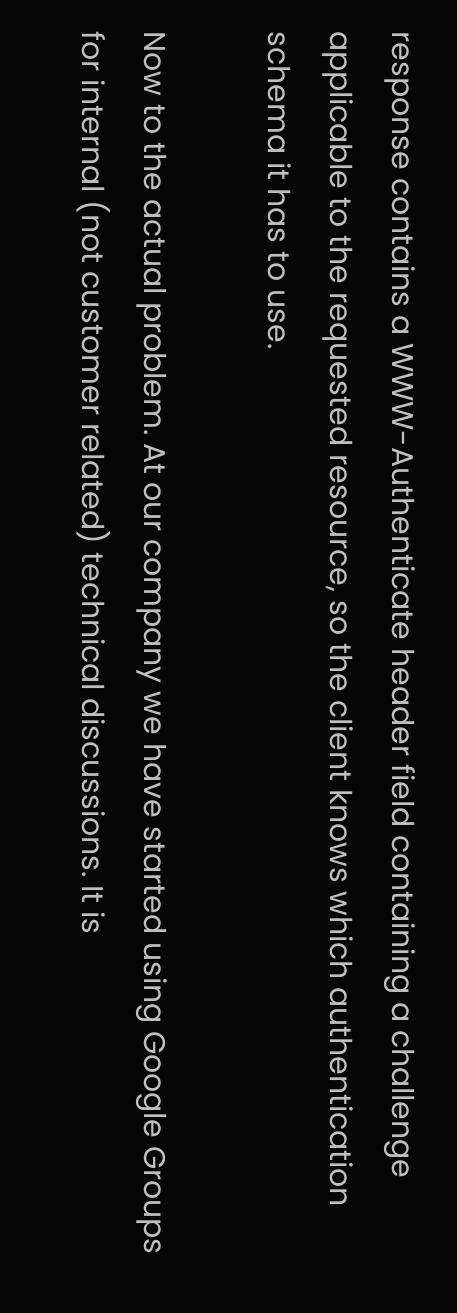response contains a WWW-Authenticate header field containing a challenge applicable to the requested resource, so the client knows which authentication schema it has to use.

Now to the actual problem. At our company we have started using Google Groups for internal (not customer related) technical discussions. It is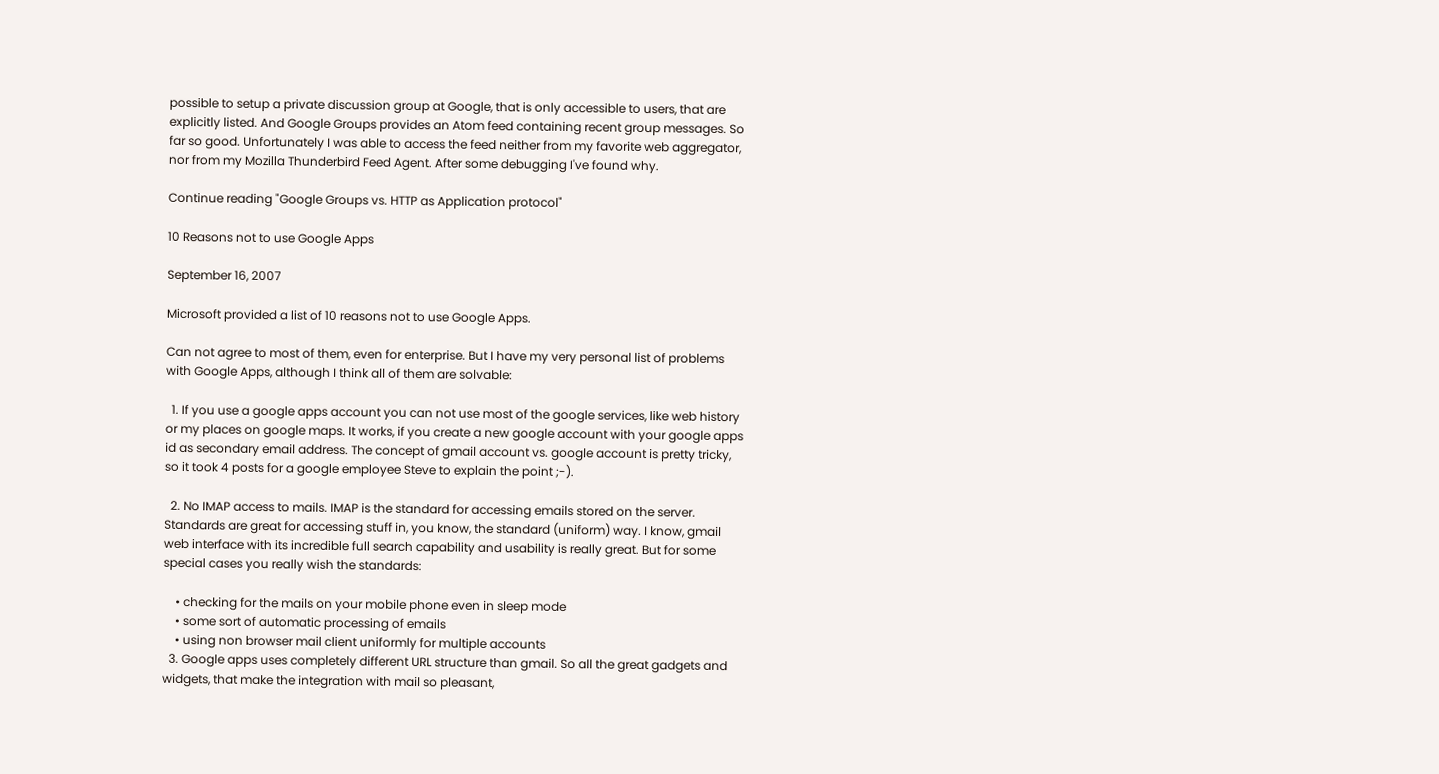possible to setup a private discussion group at Google, that is only accessible to users, that are explicitly listed. And Google Groups provides an Atom feed containing recent group messages. So far so good. Unfortunately I was able to access the feed neither from my favorite web aggregator, nor from my Mozilla Thunderbird Feed Agent. After some debugging I've found why.

Continue reading "Google Groups vs. HTTP as Application protocol"

10 Reasons not to use Google Apps

September 16, 2007

Microsoft provided a list of 10 reasons not to use Google Apps.

Can not agree to most of them, even for enterprise. But I have my very personal list of problems with Google Apps, although I think all of them are solvable:

  1. If you use a google apps account you can not use most of the google services, like web history or my places on google maps. It works, if you create a new google account with your google apps id as secondary email address. The concept of gmail account vs. google account is pretty tricky, so it took 4 posts for a google employee Steve to explain the point ;-).

  2. No IMAP access to mails. IMAP is the standard for accessing emails stored on the server. Standards are great for accessing stuff in, you know, the standard (uniform) way. I know, gmail web interface with its incredible full search capability and usability is really great. But for some special cases you really wish the standards:

    • checking for the mails on your mobile phone even in sleep mode
    • some sort of automatic processing of emails
    • using non browser mail client uniformly for multiple accounts
  3. Google apps uses completely different URL structure than gmail. So all the great gadgets and widgets, that make the integration with mail so pleasant,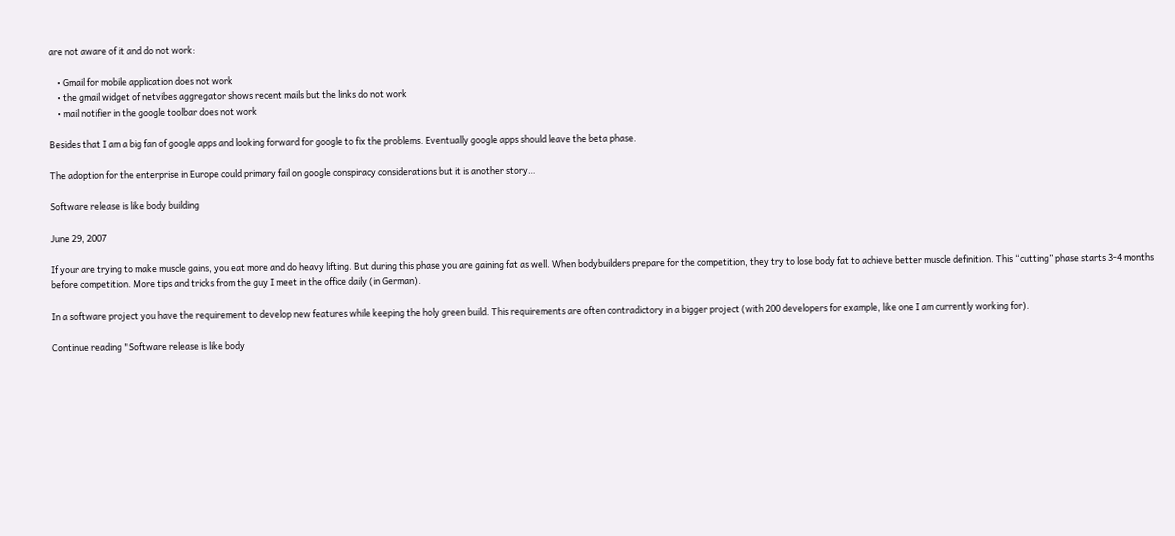are not aware of it and do not work:

    • Gmail for mobile application does not work
    • the gmail widget of netvibes aggregator shows recent mails but the links do not work
    • mail notifier in the google toolbar does not work

Besides that I am a big fan of google apps and looking forward for google to fix the problems. Eventually google apps should leave the beta phase.

The adoption for the enterprise in Europe could primary fail on google conspiracy considerations but it is another story…

Software release is like body building

June 29, 2007

If your are trying to make muscle gains, you eat more and do heavy lifting. But during this phase you are gaining fat as well. When bodybuilders prepare for the competition, they try to lose body fat to achieve better muscle definition. This “cutting” phase starts 3-4 months before competition. More tips and tricks from the guy I meet in the office daily (in German).

In a software project you have the requirement to develop new features while keeping the holy green build. This requirements are often contradictory in a bigger project (with 200 developers for example, like one I am currently working for).

Continue reading "Software release is like body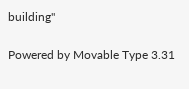building"

Powered by Movable Type 3.31